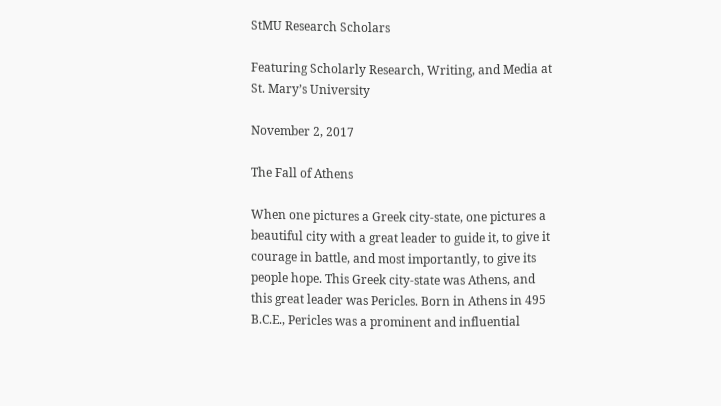StMU Research Scholars

Featuring Scholarly Research, Writing, and Media at St. Mary’s University

November 2, 2017

The Fall of Athens

When one pictures a Greek city-state, one pictures a beautiful city with a great leader to guide it, to give it courage in battle, and most importantly, to give its people hope. This Greek city-state was Athens, and this great leader was Pericles. Born in Athens in 495 B.C.E., Pericles was a prominent and influential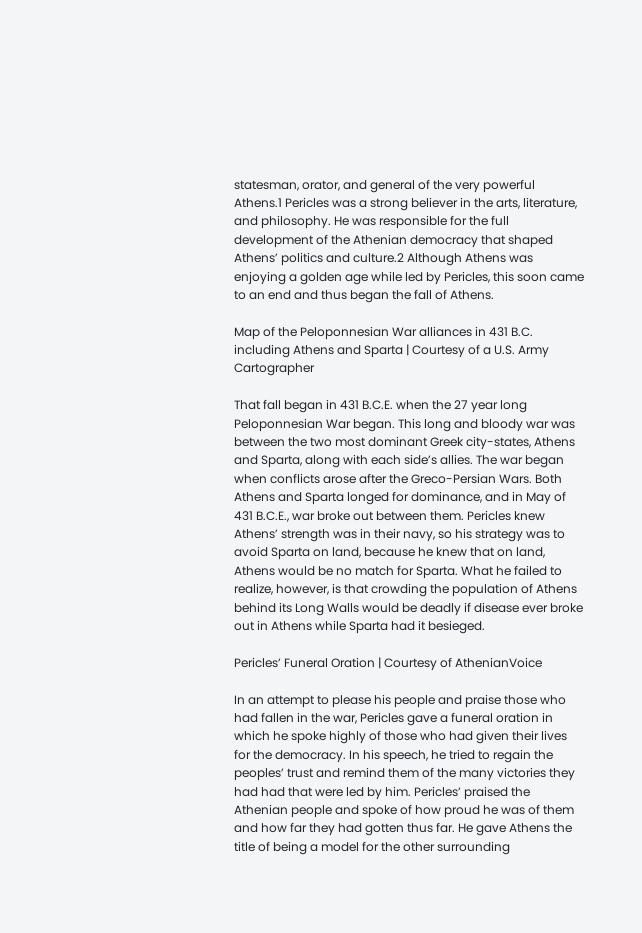statesman, orator, and general of the very powerful Athens.1 Pericles was a strong believer in the arts, literature, and philosophy. He was responsible for the full development of the Athenian democracy that shaped Athens’ politics and culture.2 Although Athens was enjoying a golden age while led by Pericles, this soon came to an end and thus began the fall of Athens.

Map of the Peloponnesian War alliances in 431 B.C. including Athens and Sparta | Courtesy of a U.S. Army Cartographer

That fall began in 431 B.C.E. when the 27 year long Peloponnesian War began. This long and bloody war was between the two most dominant Greek city-states, Athens and Sparta, along with each side’s allies. The war began when conflicts arose after the Greco-Persian Wars. Both Athens and Sparta longed for dominance, and in May of 431 B.C.E., war broke out between them. Pericles knew Athens’ strength was in their navy, so his strategy was to avoid Sparta on land, because he knew that on land, Athens would be no match for Sparta. What he failed to realize, however, is that crowding the population of Athens behind its Long Walls would be deadly if disease ever broke out in Athens while Sparta had it besieged.

Pericles’ Funeral Oration | Courtesy of AthenianVoice

In an attempt to please his people and praise those who had fallen in the war, Pericles gave a funeral oration in which he spoke highly of those who had given their lives for the democracy. In his speech, he tried to regain the peoples’ trust and remind them of the many victories they had had that were led by him. Pericles’ praised the Athenian people and spoke of how proud he was of them and how far they had gotten thus far. He gave Athens the title of being a model for the other surrounding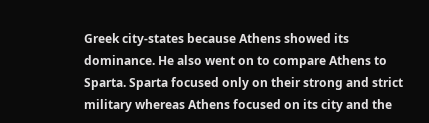Greek city-states because Athens showed its dominance. He also went on to compare Athens to Sparta. Sparta focused only on their strong and strict military whereas Athens focused on its city and the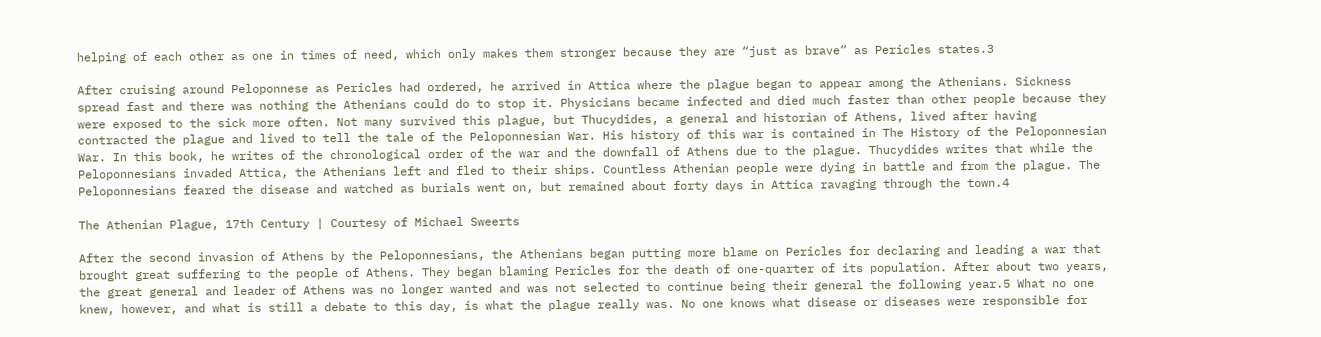helping of each other as one in times of need, which only makes them stronger because they are “just as brave” as Pericles states.3

After cruising around Peloponnese as Pericles had ordered, he arrived in Attica where the plague began to appear among the Athenians. Sickness spread fast and there was nothing the Athenians could do to stop it. Physicians became infected and died much faster than other people because they were exposed to the sick more often. Not many survived this plague, but Thucydides, a general and historian of Athens, lived after having contracted the plague and lived to tell the tale of the Peloponnesian War. His history of this war is contained in The History of the Peloponnesian War. In this book, he writes of the chronological order of the war and the downfall of Athens due to the plague. Thucydides writes that while the Peloponnesians invaded Attica, the Athenians left and fled to their ships. Countless Athenian people were dying in battle and from the plague. The Peloponnesians feared the disease and watched as burials went on, but remained about forty days in Attica ravaging through the town.4

The Athenian Plague, 17th Century | Courtesy of Michael Sweerts

After the second invasion of Athens by the Peloponnesians, the Athenians began putting more blame on Pericles for declaring and leading a war that brought great suffering to the people of Athens. They began blaming Pericles for the death of one-quarter of its population. After about two years, the great general and leader of Athens was no longer wanted and was not selected to continue being their general the following year.5 What no one knew, however, and what is still a debate to this day, is what the plague really was. No one knows what disease or diseases were responsible for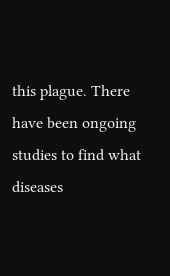this plague. There have been ongoing studies to find what diseases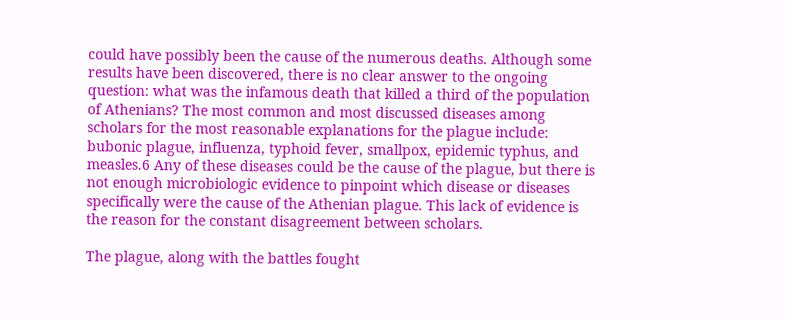could have possibly been the cause of the numerous deaths. Although some results have been discovered, there is no clear answer to the ongoing question: what was the infamous death that killed a third of the population of Athenians? The most common and most discussed diseases among scholars for the most reasonable explanations for the plague include: bubonic plague, influenza, typhoid fever, smallpox, epidemic typhus, and measles.6 Any of these diseases could be the cause of the plague, but there is not enough microbiologic evidence to pinpoint which disease or diseases specifically were the cause of the Athenian plague. This lack of evidence is the reason for the constant disagreement between scholars.

The plague, along with the battles fought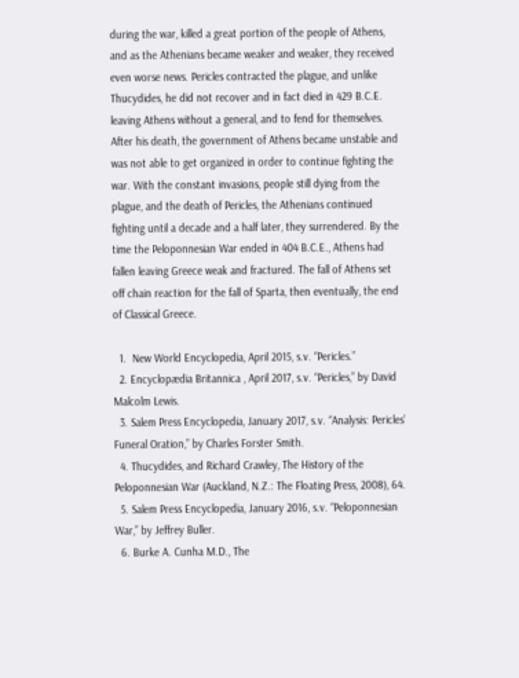during the war, killed a great portion of the people of Athens, and as the Athenians became weaker and weaker, they received even worse news. Pericles contracted the plague, and unlike Thucydides, he did not recover and in fact died in 429 B.C.E. leaving Athens without a general, and to fend for themselves. After his death, the government of Athens became unstable and was not able to get organized in order to continue fighting the war. With the constant invasions, people still dying from the plague, and the death of Pericles, the Athenians continued fighting until a decade and a half later, they surrendered. By the time the Peloponnesian War ended in 404 B.C.E., Athens had fallen leaving Greece weak and fractured. The fall of Athens set off chain reaction for the fall of Sparta, then eventually, the end of Classical Greece.

  1.  New World Encyclopedia, April 2015, s.v. “Pericles.”
  2. Encyclopædia Britannica , April 2017, s.v. “Pericles,” by David Malcolm Lewis.
  3. Salem Press Encyclopedia, January 2017, s.v. “Analysis: Pericles’ Funeral Oration,” by Charles Forster Smith.
  4. Thucydides, and Richard Crawley, The History of the Peloponnesian War (Auckland, N.Z.: The Floating Press, 2008), 64.
  5. Salem Press Encyclopedia, January 2016, s.v. “Peloponnesian War,” by Jeffrey Buller.
  6. Burke A. Cunha M.D., The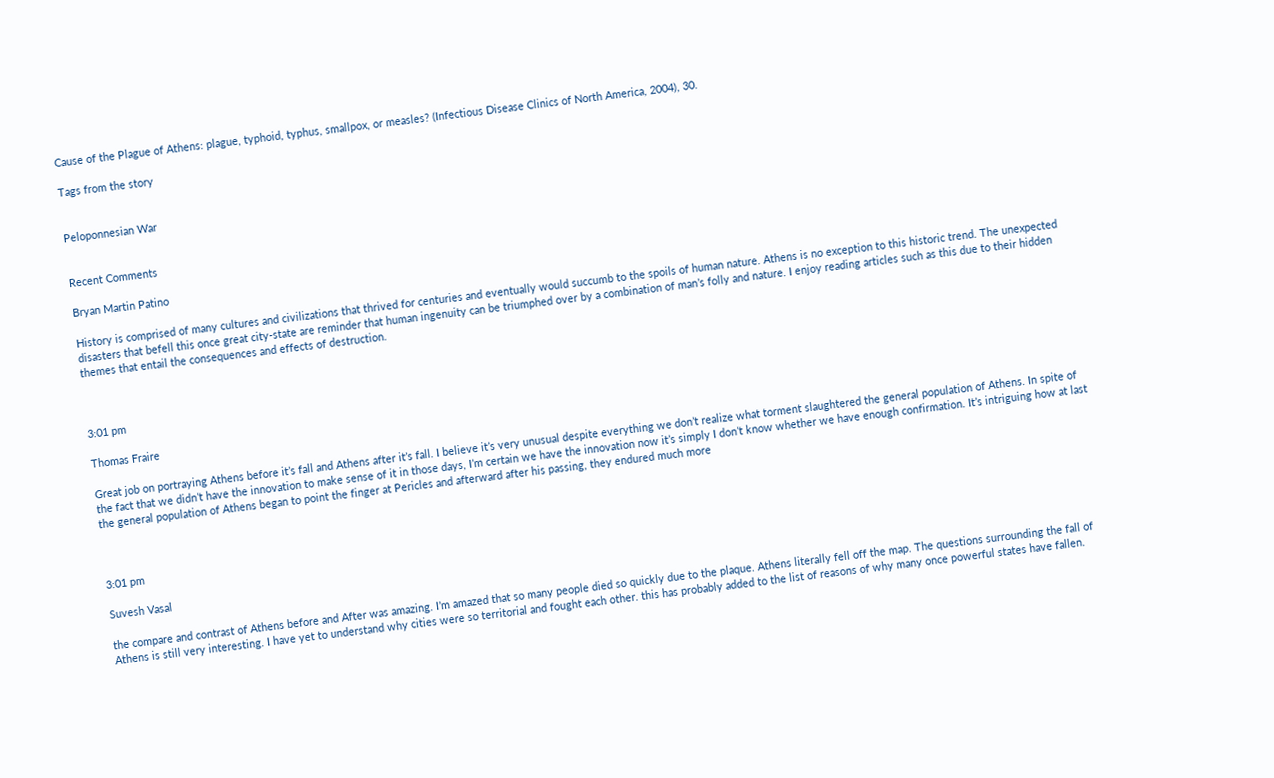Cause of the Plague of Athens: plague, typhoid, typhus, smallpox, or measles? (Infectious Disease Clinics of North America, 2004), 30.

Tags from the story


Peloponnesian War


Recent Comments

Bryan Martin Patino

History is comprised of many cultures and civilizations that thrived for centuries and eventually would succumb to the spoils of human nature. Athens is no exception to this historic trend. The unexpected disasters that befell this once great city-state are reminder that human ingenuity can be triumphed over by a combination of man’s folly and nature. I enjoy reading articles such as this due to their hidden themes that entail the consequences and effects of destruction.



3:01 pm

Thomas Fraire

Great job on portraying Athens before it’s fall and Athens after it’s fall. I believe it’s very unusual despite everything we don’t realize what torment slaughtered the general population of Athens. In spite of the fact that we didn’t have the innovation to make sense of it in those days, I’m certain we have the innovation now it’s simply I don’t know whether we have enough confirmation. It’s intriguing how at last the general population of Athens began to point the finger at Pericles and afterward after his passing, they endured much more



3:01 pm

Suvesh Vasal

the compare and contrast of Athens before and After was amazing. I’m amazed that so many people died so quickly due to the plaque. Athens literally fell off the map. The questions surrounding the fall of Athens is still very interesting. I have yet to understand why cities were so territorial and fought each other. this has probably added to the list of reasons of why many once powerful states have fallen.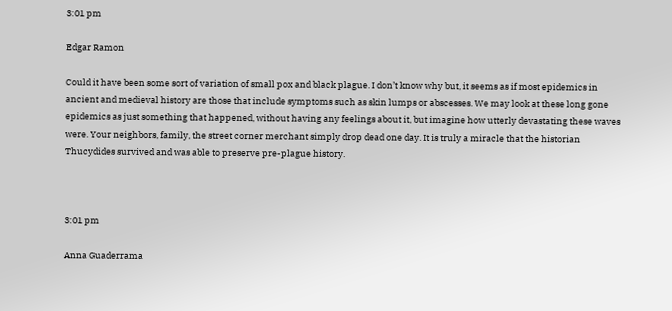3:01 pm

Edgar Ramon

Could it have been some sort of variation of small pox and black plague. I don’t know why but, it seems as if most epidemics in ancient and medieval history are those that include symptoms such as skin lumps or abscesses. We may look at these long gone epidemics as just something that happened, without having any feelings about it, but imagine how utterly devastating these waves were. Your neighbors, family, the street corner merchant simply drop dead one day. It is truly a miracle that the historian Thucydides survived and was able to preserve pre-plague history.



3:01 pm

Anna Guaderrama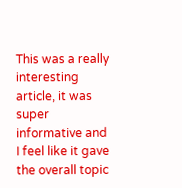This was a really interesting article, it was super informative and I feel like it gave the overall topic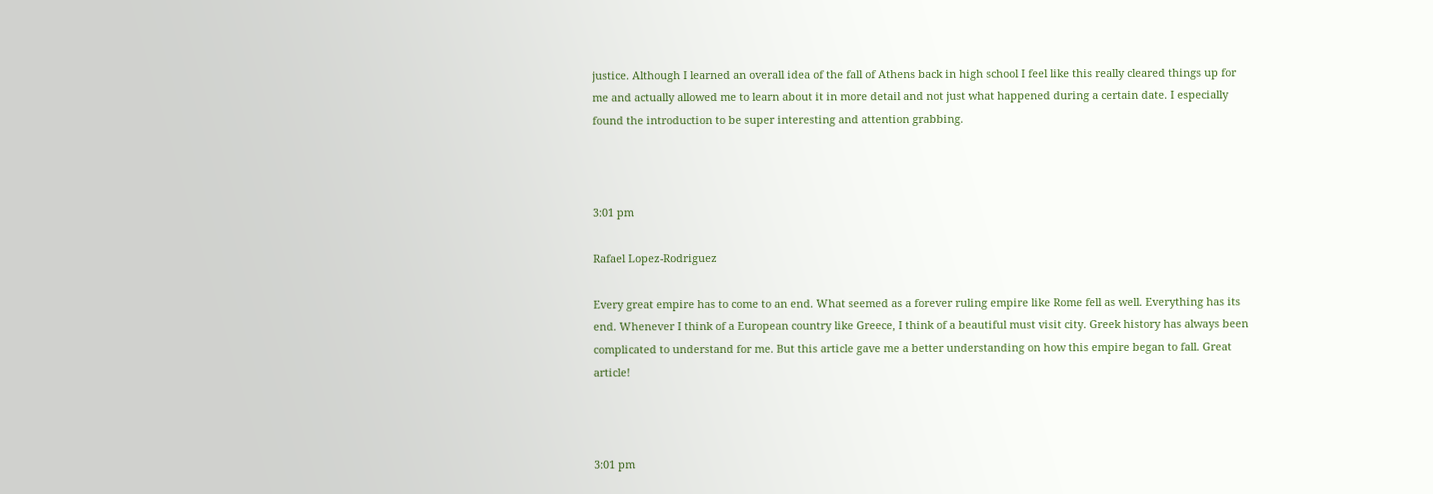justice. Although I learned an overall idea of the fall of Athens back in high school I feel like this really cleared things up for me and actually allowed me to learn about it in more detail and not just what happened during a certain date. I especially found the introduction to be super interesting and attention grabbing.



3:01 pm

Rafael Lopez-Rodriguez

Every great empire has to come to an end. What seemed as a forever ruling empire like Rome fell as well. Everything has its end. Whenever I think of a European country like Greece, I think of a beautiful must visit city. Greek history has always been complicated to understand for me. But this article gave me a better understanding on how this empire began to fall. Great article!



3:01 pm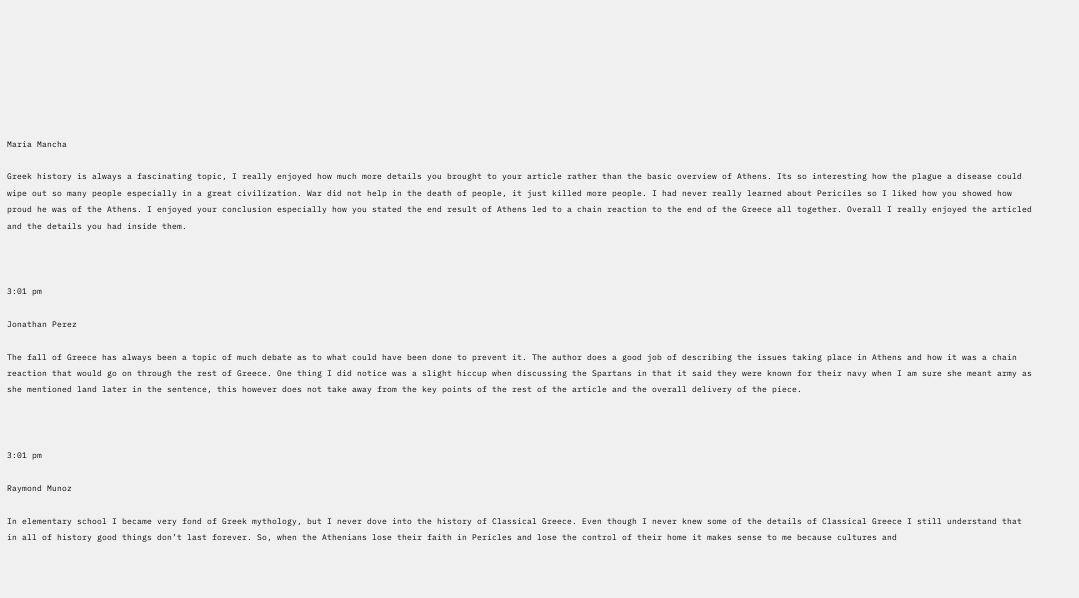Maria Mancha

Greek history is always a fascinating topic, I really enjoyed how much more details you brought to your article rather than the basic overview of Athens. Its so interesting how the plague a disease could wipe out so many people especially in a great civilization. War did not help in the death of people, it just killed more people. I had never really learned about Periciles so I liked how you showed how proud he was of the Athens. I enjoyed your conclusion especially how you stated the end result of Athens led to a chain reaction to the end of the Greece all together. Overall I really enjoyed the articled and the details you had inside them.



3:01 pm

Jonathan Perez

The fall of Greece has always been a topic of much debate as to what could have been done to prevent it. The author does a good job of describing the issues taking place in Athens and how it was a chain reaction that would go on through the rest of Greece. One thing I did notice was a slight hiccup when discussing the Spartans in that it said they were known for their navy when I am sure she meant army as she mentioned land later in the sentence, this however does not take away from the key points of the rest of the article and the overall delivery of the piece.



3:01 pm

Raymond Munoz

In elementary school I became very fond of Greek mythology, but I never dove into the history of Classical Greece. Even though I never knew some of the details of Classical Greece I still understand that in all of history good things don’t last forever. So, when the Athenians lose their faith in Pericles and lose the control of their home it makes sense to me because cultures and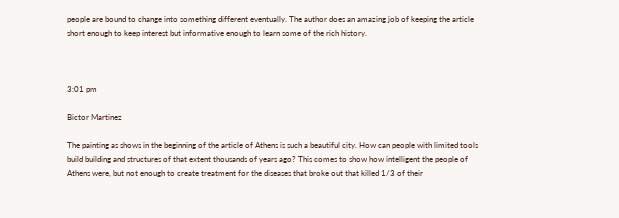people are bound to change into something different eventually. The author does an amazing job of keeping the article short enough to keep interest but informative enough to learn some of the rich history.



3:01 pm

Bictor Martinez

The painting as shows in the beginning of the article of Athens is such a beautiful city. How can people with limited tools build building and structures of that extent thousands of years ago? This comes to show how intelligent the people of Athens were, but not enough to create treatment for the diseases that broke out that killed 1/3 of their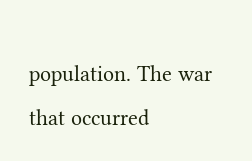population. The war that occurred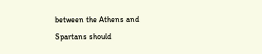between the Athens and Spartans should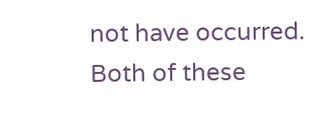not have occurred. Both of these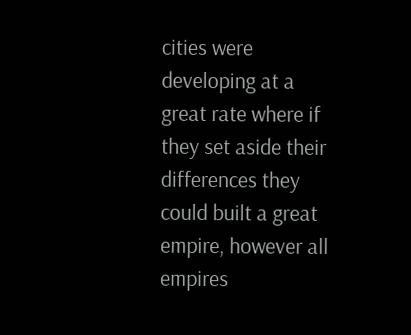cities were developing at a great rate where if they set aside their differences they could built a great empire, however all empires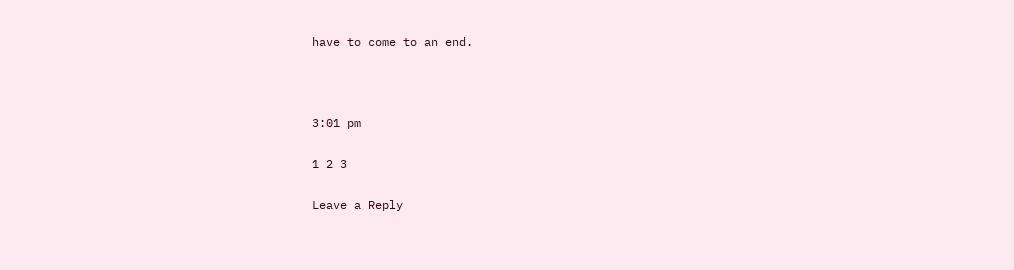have to come to an end.



3:01 pm

1 2 3

Leave a Reply